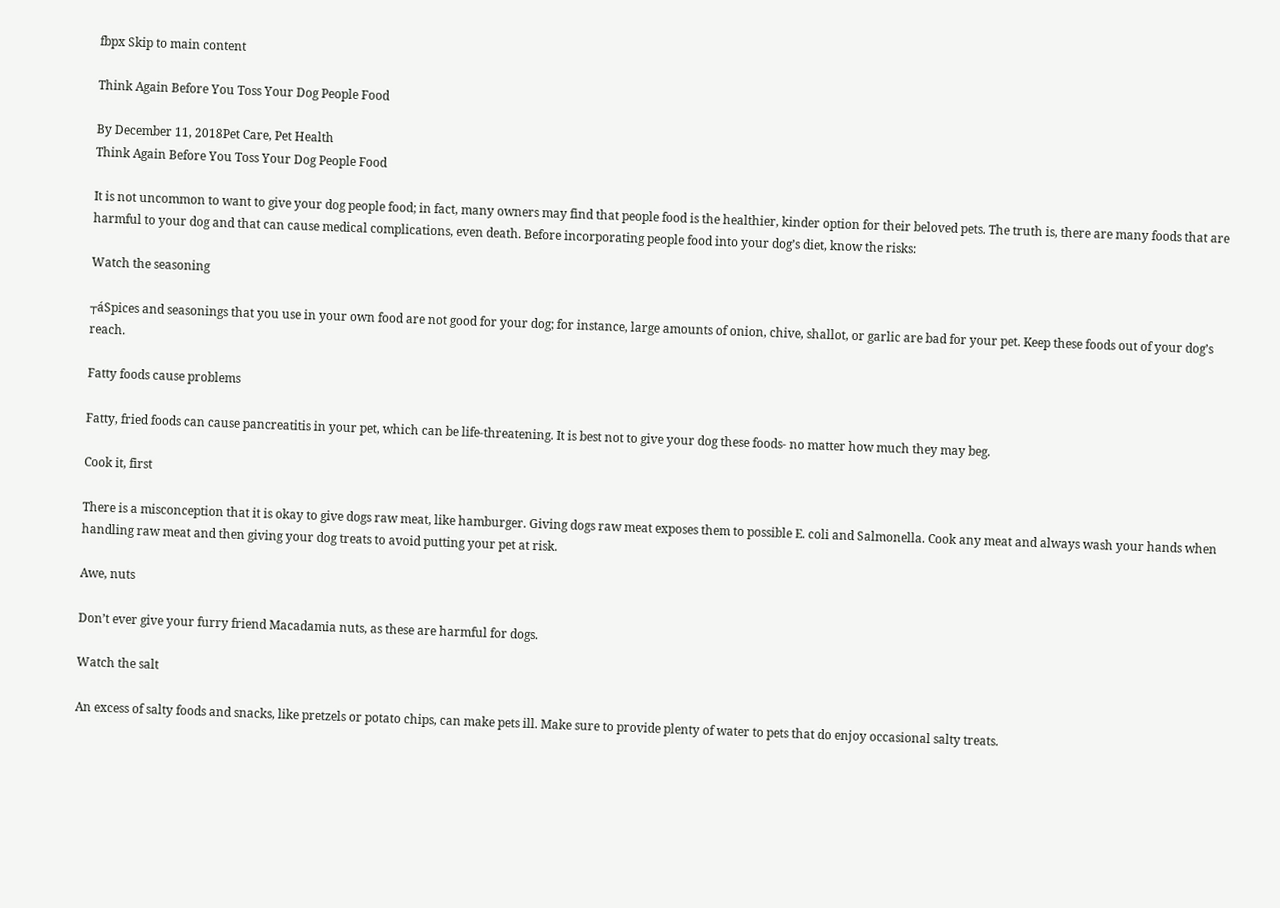fbpx Skip to main content

Think Again Before You Toss Your Dog People Food

By December 11, 2018Pet Care, Pet Health
Think Again Before You Toss Your Dog People Food

It is not uncommon to want to give your dog people food; in fact, many owners may find that people food is the healthier, kinder option for their beloved pets. The truth is, there are many foods that are harmful to your dog and that can cause medical complications, even death. Before incorporating people food into your dog’s diet, know the risks:

Watch the seasoning

┬áSpices and seasonings that you use in your own food are not good for your dog; for instance, large amounts of onion, chive, shallot, or garlic are bad for your pet. Keep these foods out of your dog’s reach.

Fatty foods cause problems

Fatty, fried foods can cause pancreatitis in your pet, which can be life-threatening. It is best not to give your dog these foods- no matter how much they may beg.

Cook it, first

There is a misconception that it is okay to give dogs raw meat, like hamburger. Giving dogs raw meat exposes them to possible E. coli and Salmonella. Cook any meat and always wash your hands when handling raw meat and then giving your dog treats to avoid putting your pet at risk.

Awe, nuts

Don’t ever give your furry friend Macadamia nuts, as these are harmful for dogs.

Watch the salt

An excess of salty foods and snacks, like pretzels or potato chips, can make pets ill. Make sure to provide plenty of water to pets that do enjoy occasional salty treats.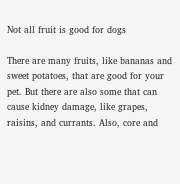Not all fruit is good for dogs

There are many fruits, like bananas and sweet potatoes, that are good for your pet. But there are also some that can cause kidney damage, like grapes, raisins, and currants. Also, core and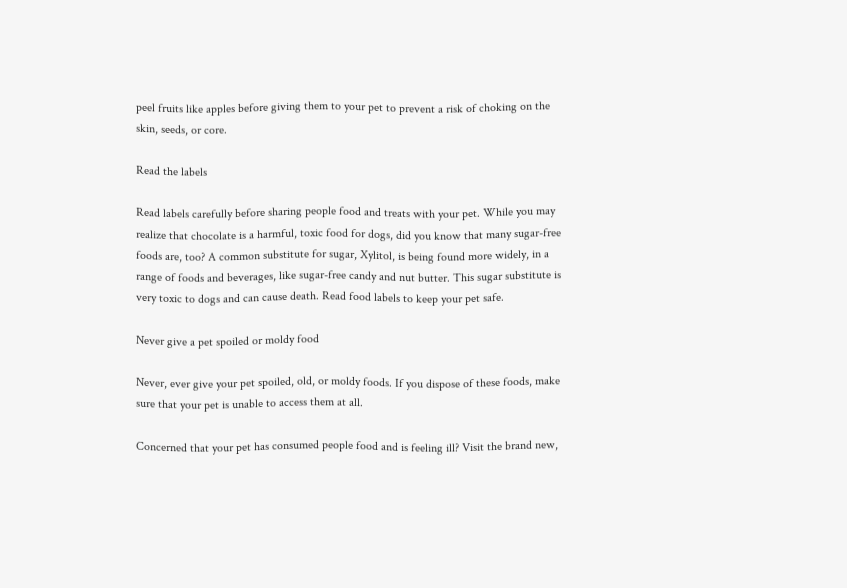peel fruits like apples before giving them to your pet to prevent a risk of choking on the skin, seeds, or core.

Read the labels

Read labels carefully before sharing people food and treats with your pet. While you may realize that chocolate is a harmful, toxic food for dogs, did you know that many sugar-free foods are, too? A common substitute for sugar, Xylitol, is being found more widely, in a range of foods and beverages, like sugar-free candy and nut butter. This sugar substitute is very toxic to dogs and can cause death. Read food labels to keep your pet safe.

Never give a pet spoiled or moldy food

Never, ever give your pet spoiled, old, or moldy foods. If you dispose of these foods, make sure that your pet is unable to access them at all.

Concerned that your pet has consumed people food and is feeling ill? Visit the brand new,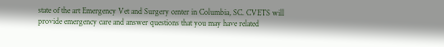state of the art Emergency Vet and Surgery center in Columbia, SC. CVETS will provide emergency care and answer questions that you may have related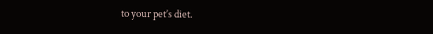to your pet’s diet.